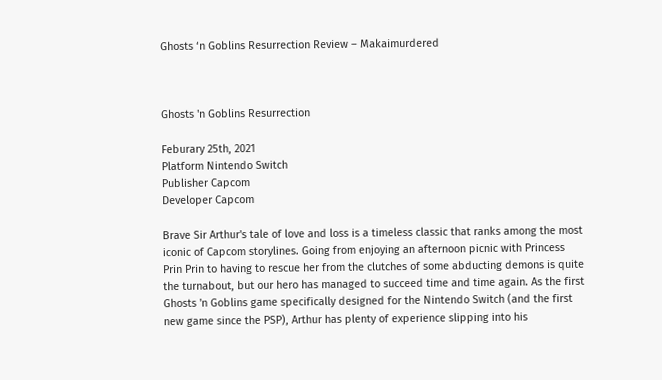Ghosts ‘n Goblins Resurrection Review – Makaimurdered



Ghosts 'n Goblins Resurrection

Feburary 25th, 2021
Platform Nintendo Switch
Publisher Capcom
Developer Capcom

Brave Sir Arthur's tale of love and loss is a timeless classic that ranks among the most iconic of Capcom storylines. Going from enjoying an afternoon picnic with Princess Prin Prin to having to rescue her from the clutches of some abducting demons is quite the turnabout, but our hero has managed to succeed time and time again. As the first Ghosts 'n Goblins game specifically designed for the Nintendo Switch (and the first new game since the PSP), Arthur has plenty of experience slipping into his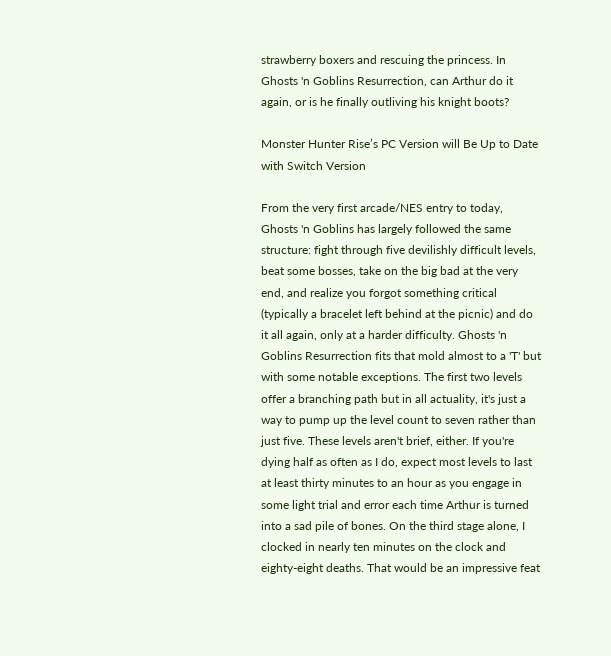strawberry boxers and rescuing the princess. In Ghosts 'n Goblins Resurrection, can Arthur do it again, or is he finally outliving his knight boots?

Monster Hunter Rise’s PC Version will Be Up to Date with Switch Version

From the very first arcade/NES entry to today, Ghosts 'n Goblins has largely followed the same structure: fight through five devilishly difficult levels, beat some bosses, take on the big bad at the very end, and realize you forgot something critical (typically a bracelet left behind at the picnic) and do it all again, only at a harder difficulty. Ghosts 'n Goblins Resurrection fits that mold almost to a 'T' but with some notable exceptions. The first two levels offer a branching path but in all actuality, it's just a way to pump up the level count to seven rather than just five. These levels aren't brief, either. If you're dying half as often as I do, expect most levels to last at least thirty minutes to an hour as you engage in some light trial and error each time Arthur is turned into a sad pile of bones. On the third stage alone, I clocked in nearly ten minutes on the clock and eighty-eight deaths. That would be an impressive feat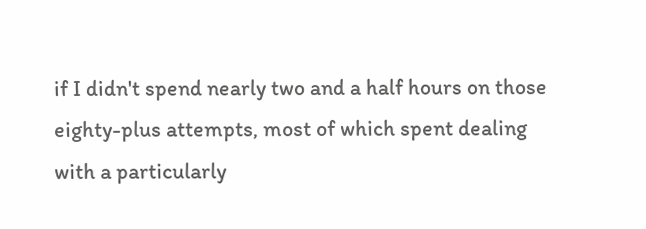if I didn't spend nearly two and a half hours on those eighty-plus attempts, most of which spent dealing with a particularly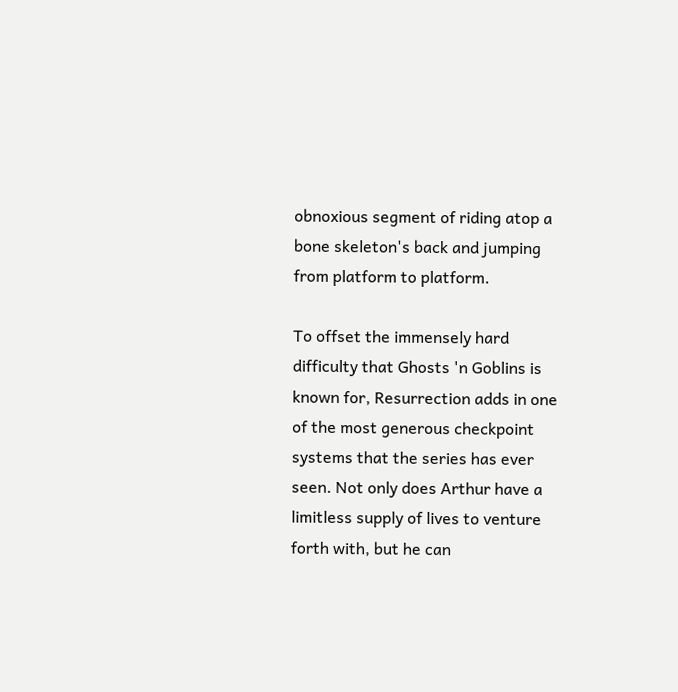obnoxious segment of riding atop a bone skeleton's back and jumping from platform to platform.

To offset the immensely hard difficulty that Ghosts 'n Goblins is known for, Resurrection adds in one of the most generous checkpoint systems that the series has ever seen. Not only does Arthur have a limitless supply of lives to venture forth with, but he can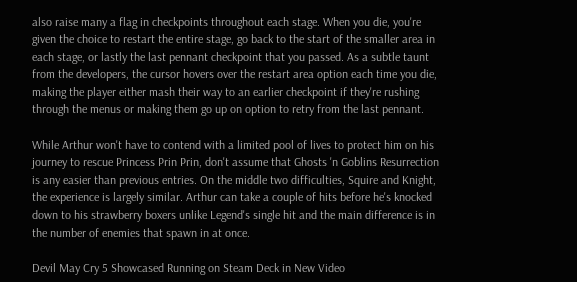also raise many a flag in checkpoints throughout each stage. When you die, you're given the choice to restart the entire stage, go back to the start of the smaller area in each stage, or lastly the last pennant checkpoint that you passed. As a subtle taunt from the developers, the cursor hovers over the restart area option each time you die, making the player either mash their way to an earlier checkpoint if they're rushing through the menus or making them go up on option to retry from the last pennant.

While Arthur won't have to contend with a limited pool of lives to protect him on his journey to rescue Princess Prin Prin, don't assume that Ghosts 'n Goblins Resurrection is any easier than previous entries. On the middle two difficulties, Squire and Knight, the experience is largely similar. Arthur can take a couple of hits before he's knocked down to his strawberry boxers unlike Legend's single hit and the main difference is in the number of enemies that spawn in at once.

Devil May Cry 5 Showcased Running on Steam Deck in New Video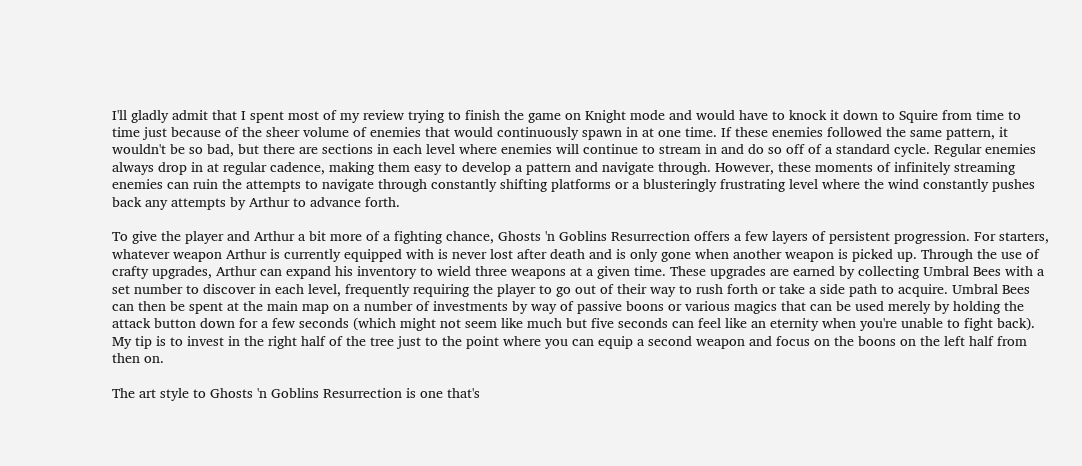I'll gladly admit that I spent most of my review trying to finish the game on Knight mode and would have to knock it down to Squire from time to time just because of the sheer volume of enemies that would continuously spawn in at one time. If these enemies followed the same pattern, it wouldn't be so bad, but there are sections in each level where enemies will continue to stream in and do so off of a standard cycle. Regular enemies always drop in at regular cadence, making them easy to develop a pattern and navigate through. However, these moments of infinitely streaming enemies can ruin the attempts to navigate through constantly shifting platforms or a blusteringly frustrating level where the wind constantly pushes back any attempts by Arthur to advance forth.

To give the player and Arthur a bit more of a fighting chance, Ghosts 'n Goblins Resurrection offers a few layers of persistent progression. For starters, whatever weapon Arthur is currently equipped with is never lost after death and is only gone when another weapon is picked up. Through the use of crafty upgrades, Arthur can expand his inventory to wield three weapons at a given time. These upgrades are earned by collecting Umbral Bees with a set number to discover in each level, frequently requiring the player to go out of their way to rush forth or take a side path to acquire. Umbral Bees can then be spent at the main map on a number of investments by way of passive boons or various magics that can be used merely by holding the attack button down for a few seconds (which might not seem like much but five seconds can feel like an eternity when you're unable to fight back). My tip is to invest in the right half of the tree just to the point where you can equip a second weapon and focus on the boons on the left half from then on.

The art style to Ghosts 'n Goblins Resurrection is one that's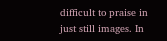difficult to praise in just still images. In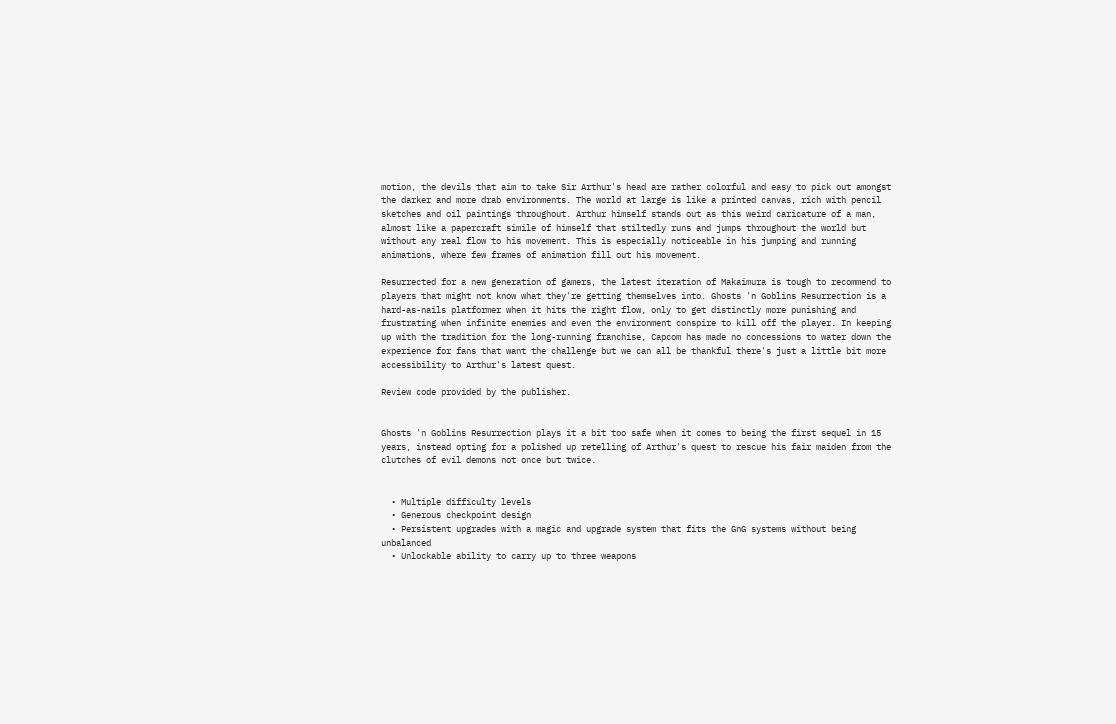motion, the devils that aim to take Sir Arthur's head are rather colorful and easy to pick out amongst the darker and more drab environments. The world at large is like a printed canvas, rich with pencil sketches and oil paintings throughout. Arthur himself stands out as this weird caricature of a man, almost like a papercraft simile of himself that stiltedly runs and jumps throughout the world but without any real flow to his movement. This is especially noticeable in his jumping and running animations, where few frames of animation fill out his movement.

Resurrected for a new generation of gamers, the latest iteration of Makaimura is tough to recommend to players that might not know what they're getting themselves into. Ghosts 'n Goblins Resurrection is a hard-as-nails platformer when it hits the right flow, only to get distinctly more punishing and frustrating when infinite enemies and even the environment conspire to kill off the player. In keeping up with the tradition for the long-running franchise, Capcom has made no concessions to water down the experience for fans that want the challenge but we can all be thankful there's just a little bit more accessibility to Arthur's latest quest.

Review code provided by the publisher.


Ghosts 'n Goblins Resurrection plays it a bit too safe when it comes to being the first sequel in 15 years, instead opting for a polished up retelling of Arthur's quest to rescue his fair maiden from the clutches of evil demons not once but twice.


  • Multiple difficulty levels
  • Generous checkpoint design
  • Persistent upgrades with a magic and upgrade system that fits the GnG systems without being unbalanced
  • Unlockable ability to carry up to three weapons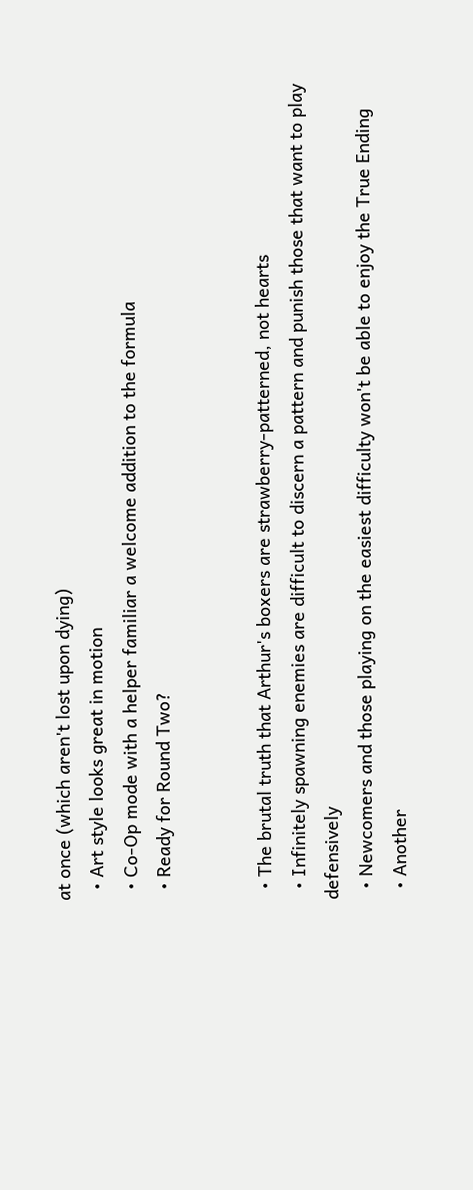at once (which aren't lost upon dying)
  • Art style looks great in motion
  • Co-Op mode with a helper familiar a welcome addition to the formula
  • Ready for Round Two?


  • The brutal truth that Arthur's boxers are strawberry-patterned, not hearts
  • Infinitely spawning enemies are difficult to discern a pattern and punish those that want to play defensively
  • Newcomers and those playing on the easiest difficulty won't be able to enjoy the True Ending
  • Another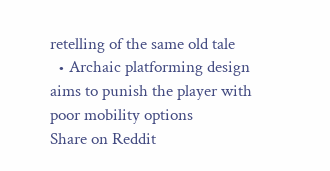retelling of the same old tale
  • Archaic platforming design aims to punish the player with poor mobility options
Share on Reddit